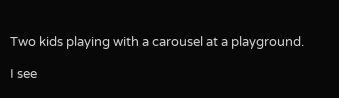Two kids playing with a carousel at a playground.

I see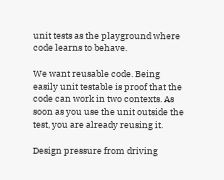unit tests as the playground where code learns to behave.

We want reusable code. Being easily unit testable is proof that the code can work in two contexts. As soon as you use the unit outside the test, you are already reusing it.

Design pressure from driving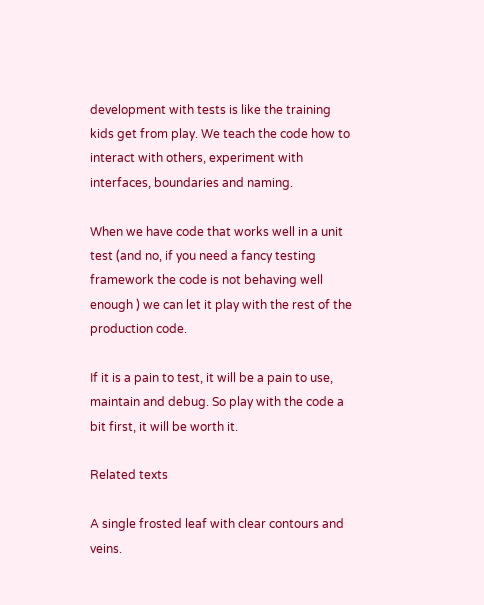development with tests is like the training kids get from play. We teach the code how to interact with others, experiment with interfaces, boundaries and naming.

When we have code that works well in a unit test (and no, if you need a fancy testing framework the code is not behaving well enough ) we can let it play with the rest of the production code.

If it is a pain to test, it will be a pain to use, maintain and debug. So play with the code a bit first, it will be worth it.

Related texts

A single frosted leaf with clear contours and veins.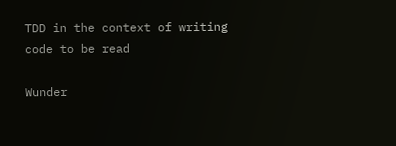TDD in the context of writing code to be read

Wunder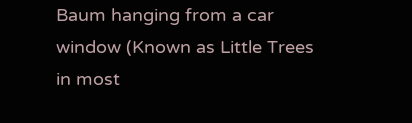Baum hanging from a car window (Known as Little Trees in most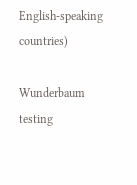English-speaking countries)

Wunderbaum testing